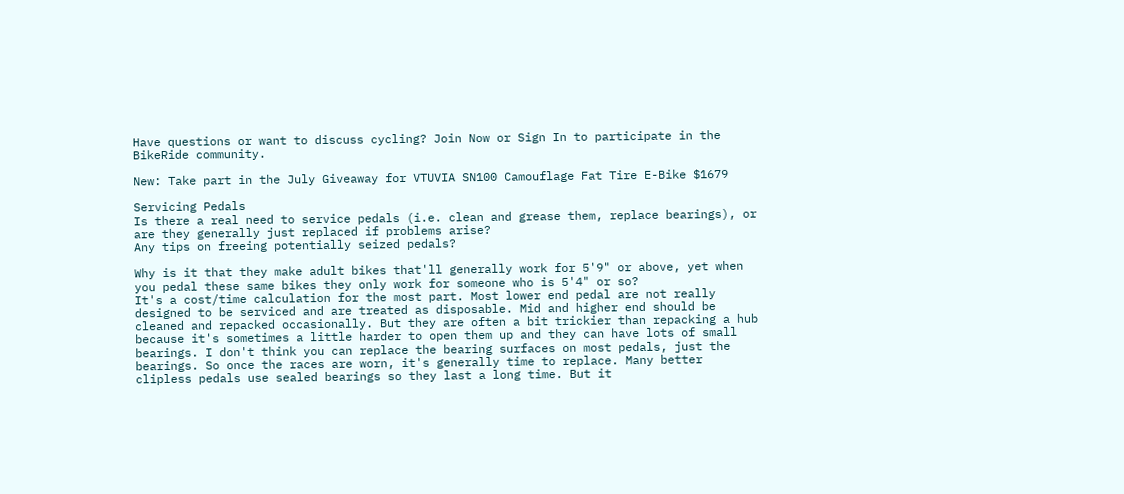Have questions or want to discuss cycling? Join Now or Sign In to participate in the BikeRide community.

New: Take part in the July Giveaway for VTUVIA SN100 Camouflage Fat Tire E-Bike $1679

Servicing Pedals
Is there a real need to service pedals (i.e. clean and grease them, replace bearings), or are they generally just replaced if problems arise?
Any tips on freeing potentially seized pedals?

Why is it that they make adult bikes that'll generally work for 5'9" or above, yet when you pedal these same bikes they only work for someone who is 5'4" or so?
It's a cost/time calculation for the most part. Most lower end pedal are not really designed to be serviced and are treated as disposable. Mid and higher end should be cleaned and repacked occasionally. But they are often a bit trickier than repacking a hub because it's sometimes a little harder to open them up and they can have lots of small bearings. I don't think you can replace the bearing surfaces on most pedals, just the bearings. So once the races are worn, it's generally time to replace. Many better clipless pedals use sealed bearings so they last a long time. But it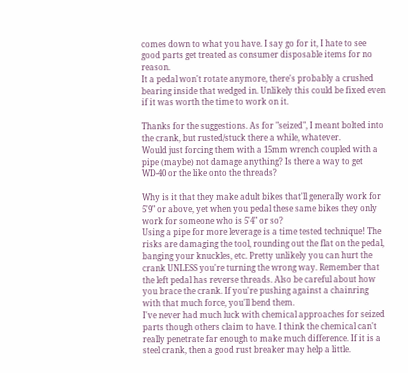comes down to what you have. I say go for it, I hate to see good parts get treated as consumer disposable items for no reason.
It a pedal won't rotate anymore, there's probably a crushed bearing inside that wedged in. Unlikely this could be fixed even if it was worth the time to work on it.

Thanks for the suggestions. As for "seized", I meant bolted into the crank, but rusted/stuck there a while, whatever.
Would just forcing them with a 15mm wrench coupled with a pipe (maybe) not damage anything? Is there a way to get WD-40 or the like onto the threads?

Why is it that they make adult bikes that'll generally work for 5'9" or above, yet when you pedal these same bikes they only work for someone who is 5'4" or so?
Using a pipe for more leverage is a time tested technique! The risks are damaging the tool, rounding out the flat on the pedal, banging your knuckles, etc. Pretty unlikely you can hurt the crank UNLESS you're turning the wrong way. Remember that the left pedal has reverse threads. Also be careful about how you brace the crank. If you're pushing against a chainring with that much force, you'll bend them.
I've never had much luck with chemical approaches for seized parts though others claim to have. I think the chemical can't really penetrate far enough to make much difference. If it is a steel crank, then a good rust breaker may help a little.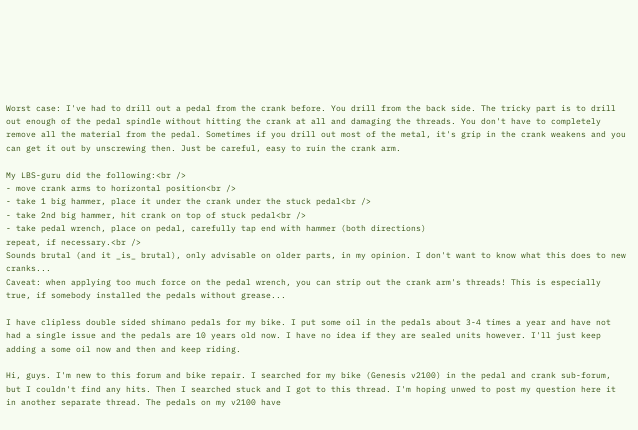Worst case: I've had to drill out a pedal from the crank before. You drill from the back side. The tricky part is to drill out enough of the pedal spindle without hitting the crank at all and damaging the threads. You don't have to completely remove all the material from the pedal. Sometimes if you drill out most of the metal, it's grip in the crank weakens and you can get it out by unscrewing then. Just be careful, easy to ruin the crank arm.

My LBS-guru did the following:<br />
- move crank arms to horizontal position<br />
- take 1 big hammer, place it under the crank under the stuck pedal<br />
- take 2nd big hammer, hit crank on top of stuck pedal<br />
- take pedal wrench, place on pedal, carefully tap end with hammer (both directions)
repeat, if necessary.<br />
Sounds brutal (and it _is_ brutal), only advisable on older parts, in my opinion. I don't want to know what this does to new cranks...
Caveat: when applying too much force on the pedal wrench, you can strip out the crank arm's threads! This is especially true, if somebody installed the pedals without grease...

I have clipless double sided shimano pedals for my bike. I put some oil in the pedals about 3-4 times a year and have not had a single issue and the pedals are 10 years old now. I have no idea if they are sealed units however. I'll just keep adding a some oil now and then and keep riding.

Hi, guys. I'm new to this forum and bike repair. I searched for my bike (Genesis v2100) in the pedal and crank sub-forum, but I couldn't find any hits. Then I searched stuck and I got to this thread. I'm hoping unwed to post my question here it in another separate thread. The pedals on my v2100 have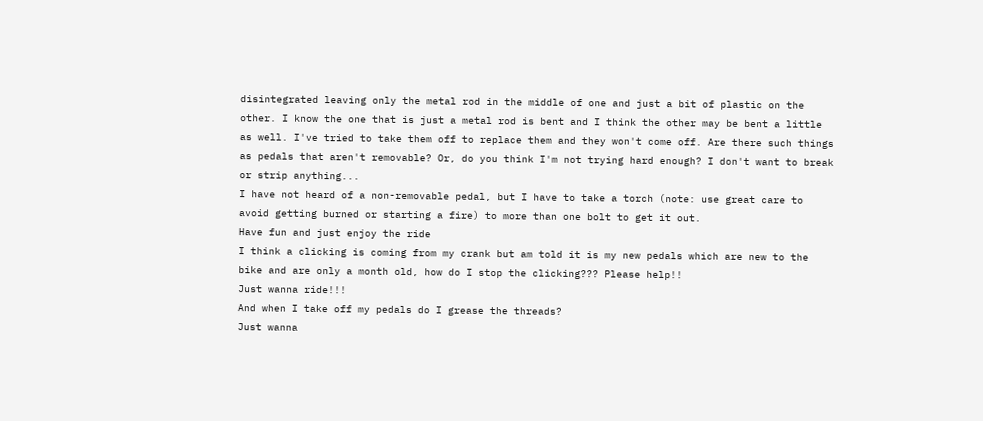disintegrated leaving only the metal rod in the middle of one and just a bit of plastic on the other. I know the one that is just a metal rod is bent and I think the other may be bent a little as well. I've tried to take them off to replace them and they won't come off. Are there such things as pedals that aren't removable? Or, do you think I'm not trying hard enough? I don't want to break or strip anything...
I have not heard of a non-removable pedal, but I have to take a torch (note: use great care to avoid getting burned or starting a fire) to more than one bolt to get it out.
Have fun and just enjoy the ride
I think a clicking is coming from my crank but am told it is my new pedals which are new to the bike and are only a month old, how do I stop the clicking??? Please help!!
Just wanna ride!!!
And when I take off my pedals do I grease the threads?
Just wanna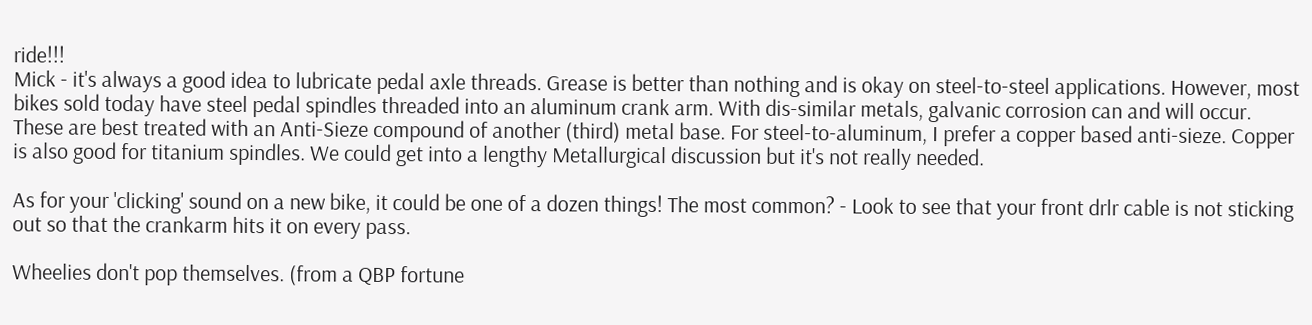ride!!!
Mick - it's always a good idea to lubricate pedal axle threads. Grease is better than nothing and is okay on steel-to-steel applications. However, most bikes sold today have steel pedal spindles threaded into an aluminum crank arm. With dis-similar metals, galvanic corrosion can and will occur. These are best treated with an Anti-Sieze compound of another (third) metal base. For steel-to-aluminum, I prefer a copper based anti-sieze. Copper is also good for titanium spindles. We could get into a lengthy Metallurgical discussion but it's not really needed.

As for your 'clicking' sound on a new bike, it could be one of a dozen things! The most common? - Look to see that your front drlr cable is not sticking out so that the crankarm hits it on every pass.

Wheelies don't pop themselves. (from a QBP fortune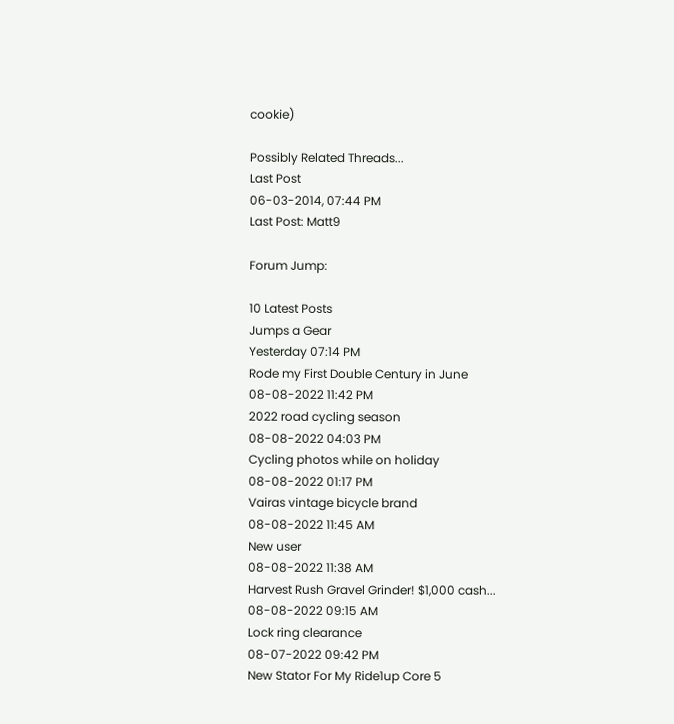cookie)

Possibly Related Threads...
Last Post
06-03-2014, 07:44 PM
Last Post: Matt9

Forum Jump:

10 Latest Posts
Jumps a Gear
Yesterday 07:14 PM
Rode my First Double Century in June
08-08-2022 11:42 PM
2022 road cycling season
08-08-2022 04:03 PM
Cycling photos while on holiday
08-08-2022 01:17 PM
Vairas vintage bicycle brand
08-08-2022 11:45 AM
New user
08-08-2022 11:38 AM
Harvest Rush Gravel Grinder! $1,000 cash...
08-08-2022 09:15 AM
Lock ring clearance
08-07-2022 09:42 PM
New Stator For My Ride1up Core 5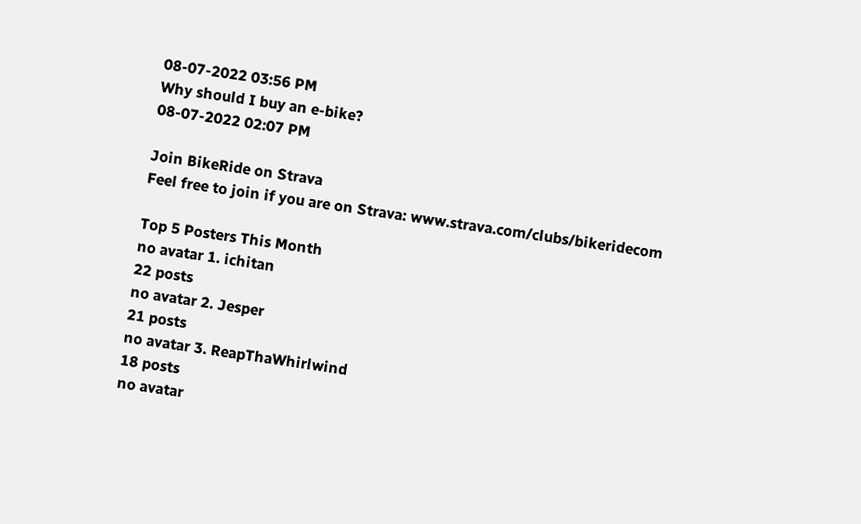08-07-2022 03:56 PM
Why should I buy an e-bike?
08-07-2022 02:07 PM

Join BikeRide on Strava
Feel free to join if you are on Strava: www.strava.com/clubs/bikeridecom

Top 5 Posters This Month
no avatar 1. ichitan
22 posts
no avatar 2. Jesper
21 posts
no avatar 3. ReapThaWhirlwind
18 posts
no avatar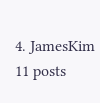4. JamesKim
11 posts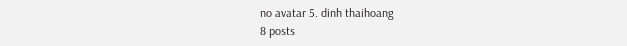no avatar 5. dinh thaihoang
8 posts